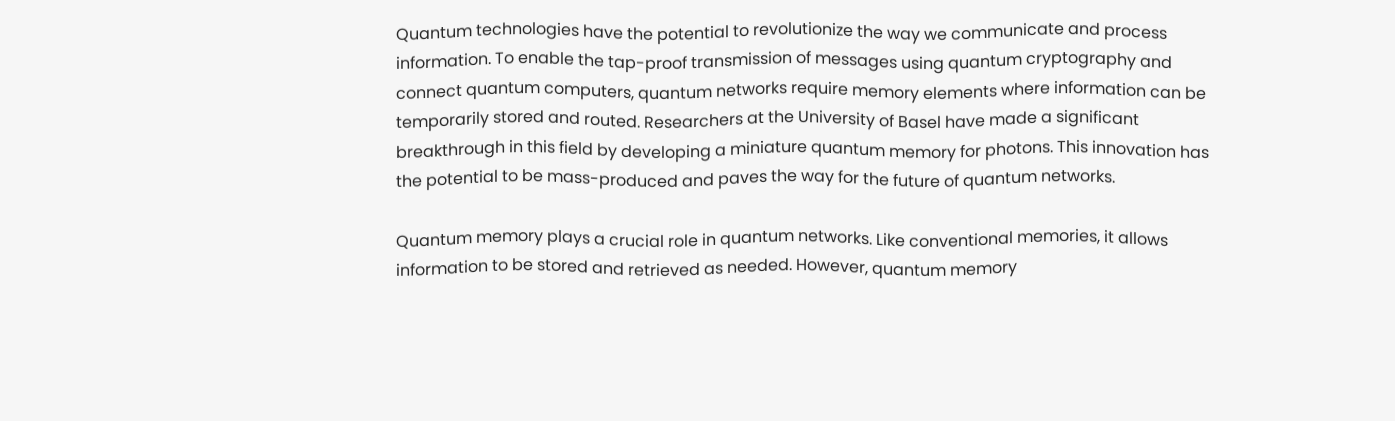Quantum technologies have the potential to revolutionize the way we communicate and process information. To enable the tap-proof transmission of messages using quantum cryptography and connect quantum computers, quantum networks require memory elements where information can be temporarily stored and routed. Researchers at the University of Basel have made a significant breakthrough in this field by developing a miniature quantum memory for photons. This innovation has the potential to be mass-produced and paves the way for the future of quantum networks.

Quantum memory plays a crucial role in quantum networks. Like conventional memories, it allows information to be stored and retrieved as needed. However, quantum memory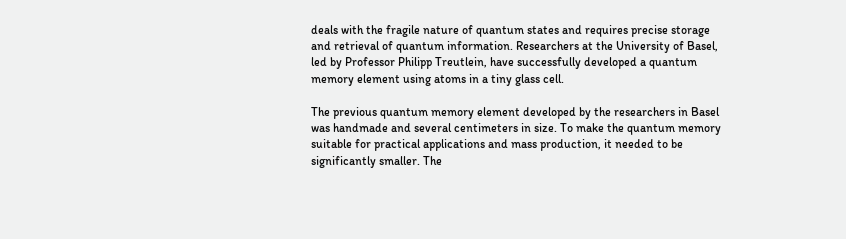deals with the fragile nature of quantum states and requires precise storage and retrieval of quantum information. Researchers at the University of Basel, led by Professor Philipp Treutlein, have successfully developed a quantum memory element using atoms in a tiny glass cell.

The previous quantum memory element developed by the researchers in Basel was handmade and several centimeters in size. To make the quantum memory suitable for practical applications and mass production, it needed to be significantly smaller. The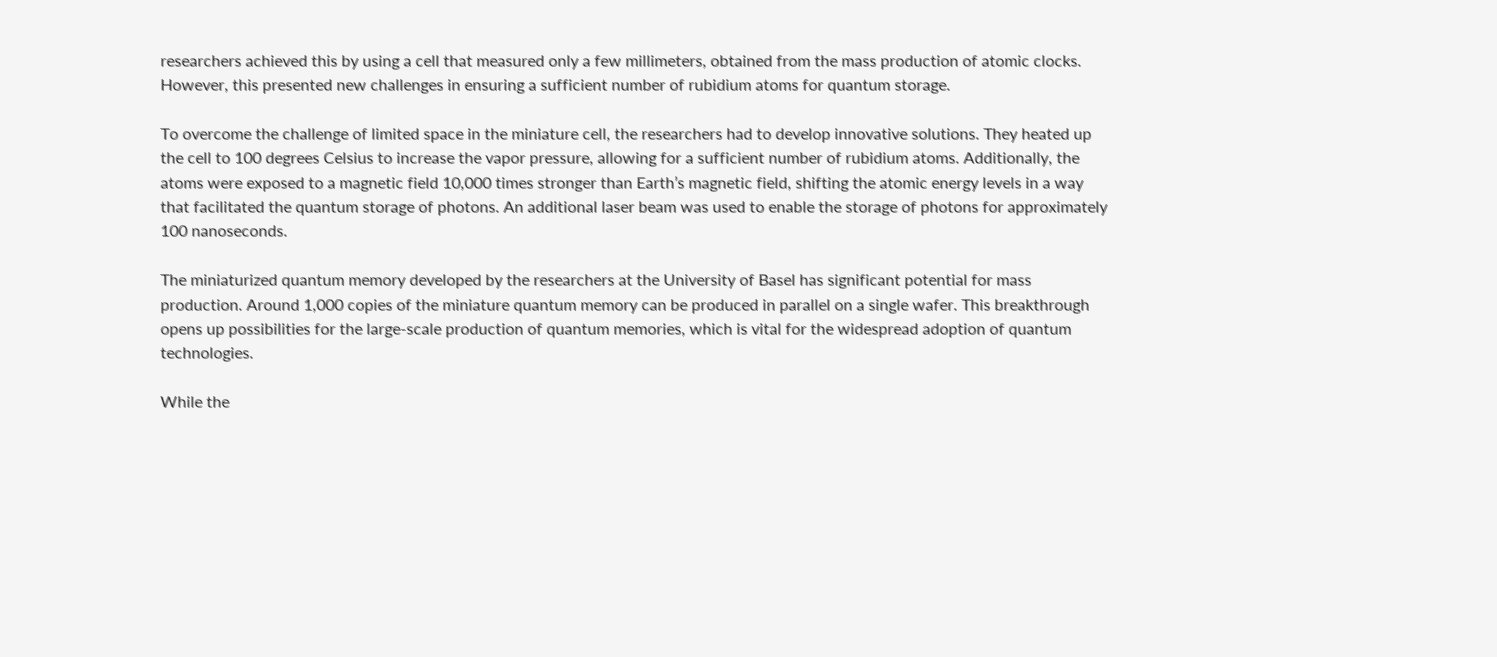researchers achieved this by using a cell that measured only a few millimeters, obtained from the mass production of atomic clocks. However, this presented new challenges in ensuring a sufficient number of rubidium atoms for quantum storage.

To overcome the challenge of limited space in the miniature cell, the researchers had to develop innovative solutions. They heated up the cell to 100 degrees Celsius to increase the vapor pressure, allowing for a sufficient number of rubidium atoms. Additionally, the atoms were exposed to a magnetic field 10,000 times stronger than Earth’s magnetic field, shifting the atomic energy levels in a way that facilitated the quantum storage of photons. An additional laser beam was used to enable the storage of photons for approximately 100 nanoseconds.

The miniaturized quantum memory developed by the researchers at the University of Basel has significant potential for mass production. Around 1,000 copies of the miniature quantum memory can be produced in parallel on a single wafer. This breakthrough opens up possibilities for the large-scale production of quantum memories, which is vital for the widespread adoption of quantum technologies.

While the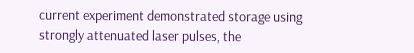current experiment demonstrated storage using strongly attenuated laser pulses, the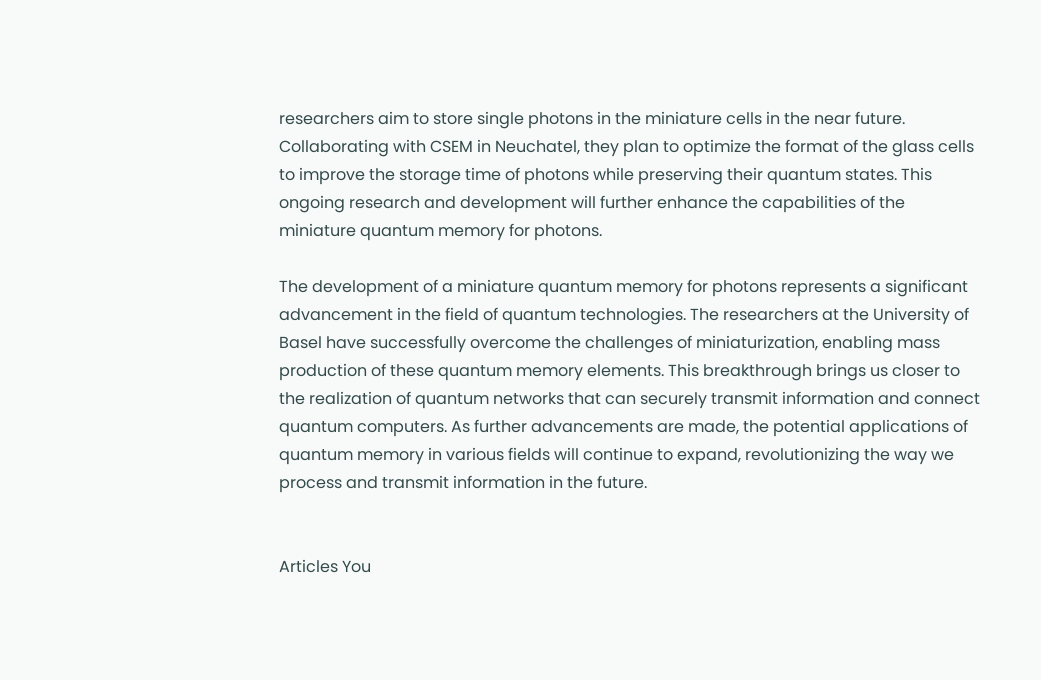researchers aim to store single photons in the miniature cells in the near future. Collaborating with CSEM in Neuchatel, they plan to optimize the format of the glass cells to improve the storage time of photons while preserving their quantum states. This ongoing research and development will further enhance the capabilities of the miniature quantum memory for photons.

The development of a miniature quantum memory for photons represents a significant advancement in the field of quantum technologies. The researchers at the University of Basel have successfully overcome the challenges of miniaturization, enabling mass production of these quantum memory elements. This breakthrough brings us closer to the realization of quantum networks that can securely transmit information and connect quantum computers. As further advancements are made, the potential applications of quantum memory in various fields will continue to expand, revolutionizing the way we process and transmit information in the future.


Articles You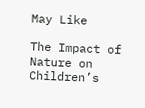May Like

The Impact of Nature on Children’s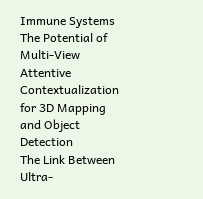Immune Systems
The Potential of Multi-View Attentive Contextualization for 3D Mapping and Object Detection
The Link Between Ultra-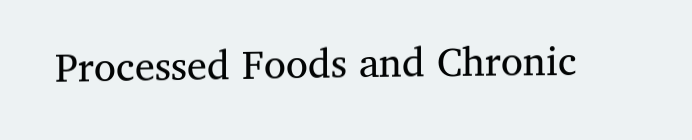Processed Foods and Chronic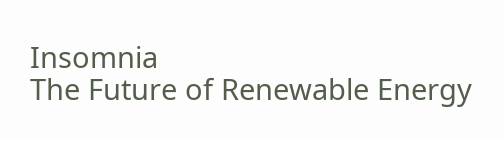Insomnia
The Future of Renewable Energy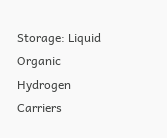Storage: Liquid Organic Hydrogen Carriers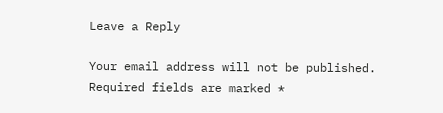Leave a Reply

Your email address will not be published. Required fields are marked *